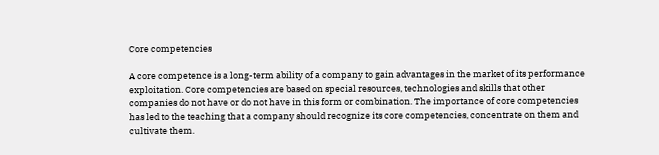Core competencies

A core competence is a long-term ability of a company to gain advantages in the market of its performance exploitation. Core competencies are based on special resources, technologies and skills that other companies do not have or do not have in this form or combination. The importance of core competencies has led to the teaching that a company should recognize its core competencies, concentrate on them and cultivate them.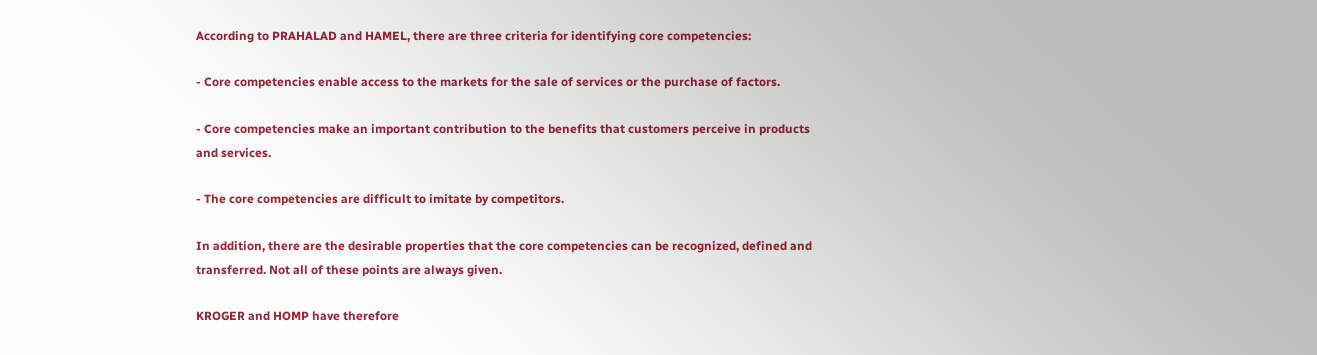According to PRAHALAD and HAMEL, there are three criteria for identifying core competencies:

- Core competencies enable access to the markets for the sale of services or the purchase of factors.

- Core competencies make an important contribution to the benefits that customers perceive in products and services.

- The core competencies are difficult to imitate by competitors.

In addition, there are the desirable properties that the core competencies can be recognized, defined and transferred. Not all of these points are always given.

KROGER and HOMP have therefore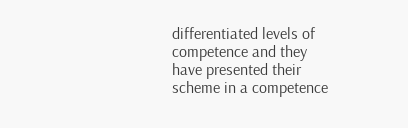differentiated levels of competence and they have presented their scheme in a competence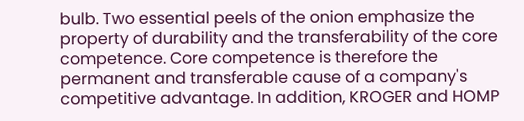bulb. Two essential peels of the onion emphasize the property of durability and the transferability of the core competence. Core competence is therefore the permanent and transferable cause of a company's competitive advantage. In addition, KROGER and HOMP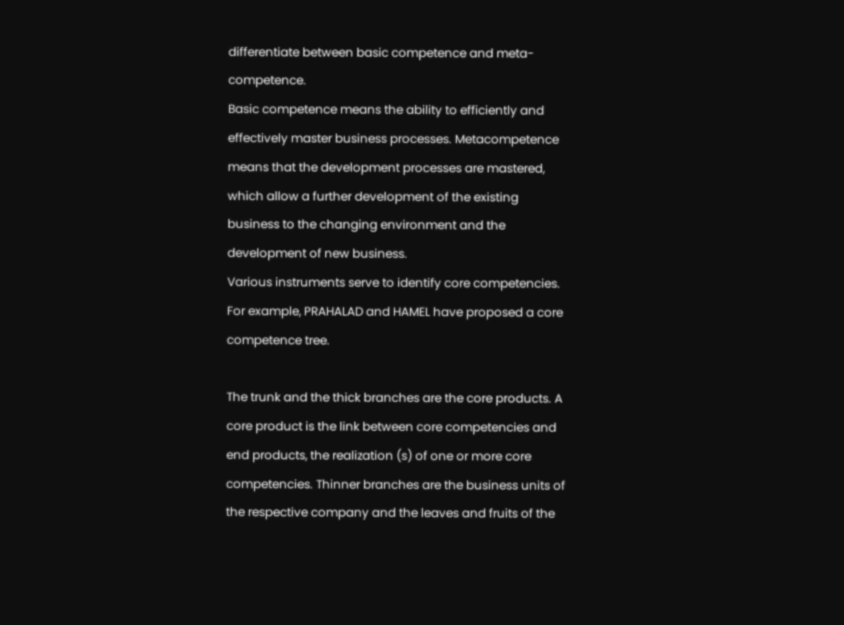differentiate between basic competence and meta-competence.
Basic competence means the ability to efficiently and effectively master business processes. Metacompetence means that the development processes are mastered, which allow a further development of the existing business to the changing environment and the development of new business.
Various instruments serve to identify core competencies. For example, PRAHALAD and HAMEL have proposed a core competence tree.

The trunk and the thick branches are the core products. A core product is the link between core competencies and end products, the realization (s) of one or more core competencies. Thinner branches are the business units of the respective company and the leaves and fruits of the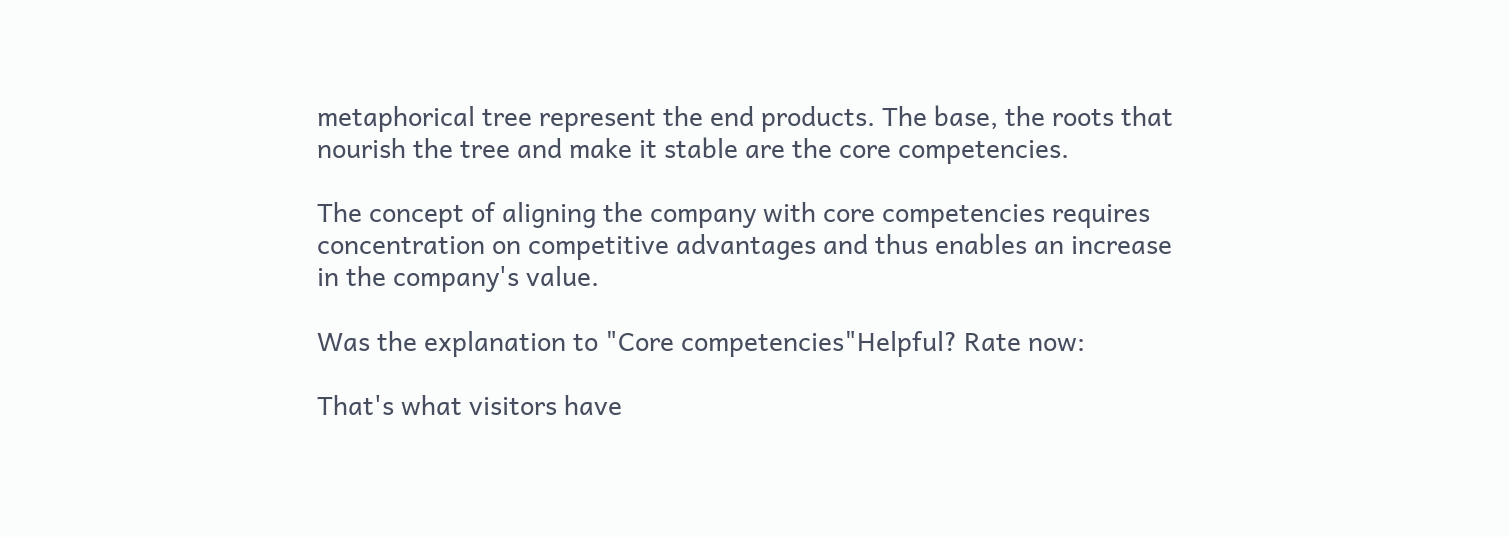metaphorical tree represent the end products. The base, the roots that nourish the tree and make it stable are the core competencies.

The concept of aligning the company with core competencies requires concentration on competitive advantages and thus enables an increase in the company's value.

Was the explanation to "Core competencies"Helpful? Rate now:

That's what visitors have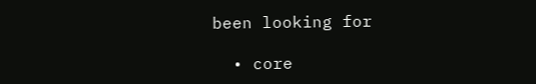been looking for

  • core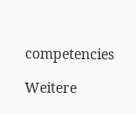competencies

Weitere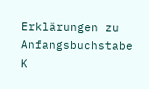Erklärungen zu Anfangsbuchstabe K